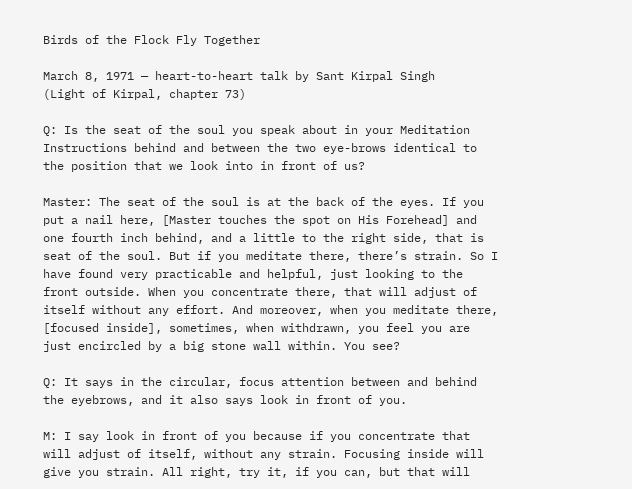Birds of the Flock Fly Together

March 8, 1971 — heart-to-heart talk by Sant Kirpal Singh
(Light of Kirpal, chapter 73)

Q: Is the seat of the soul you speak about in your Meditation Instructions behind and between the two eye-brows identical to the position that we look into in front of us?

Master: The seat of the soul is at the back of the eyes. If you put a nail here, [Master touches the spot on His Forehead] and one fourth inch behind, and a little to the right side, that is seat of the soul. But if you meditate there, there’s strain. So I have found very practicable and helpful, just looking to the front outside. When you concentrate there, that will adjust of itself without any effort. And moreover, when you meditate there, [focused inside], sometimes, when withdrawn, you feel you are just encircled by a big stone wall within. You see?

Q: It says in the circular, focus attention between and behind the eyebrows, and it also says look in front of you.

M: I say look in front of you because if you concentrate that will adjust of itself, without any strain. Focusing inside will give you strain. All right, try it, if you can, but that will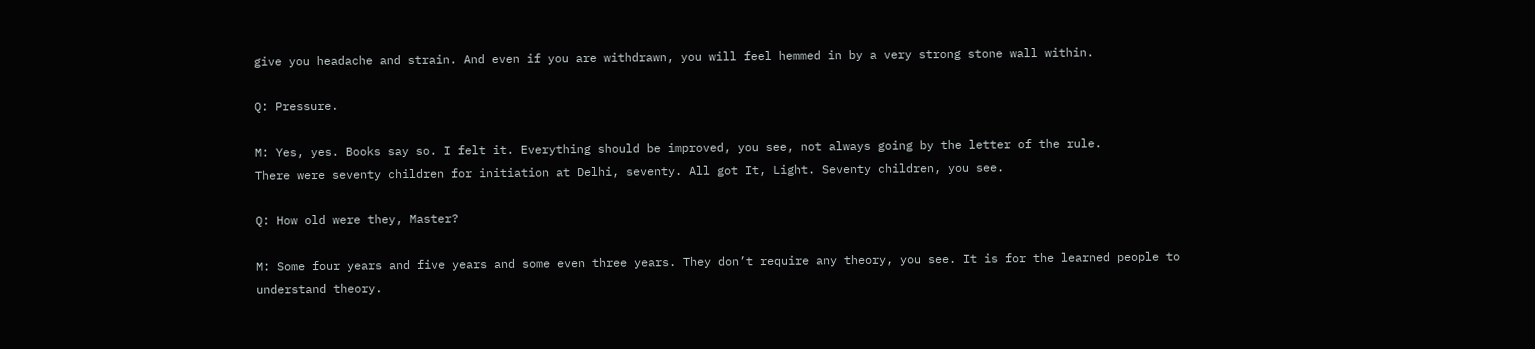give you headache and strain. And even if you are withdrawn, you will feel hemmed in by a very strong stone wall within.

Q: Pressure.

M: Yes, yes. Books say so. I felt it. Everything should be improved, you see, not always going by the letter of the rule.
There were seventy children for initiation at Delhi, seventy. All got It, Light. Seventy children, you see.

Q: How old were they, Master?

M: Some four years and five years and some even three years. They don’t require any theory, you see. It is for the learned people to understand theory.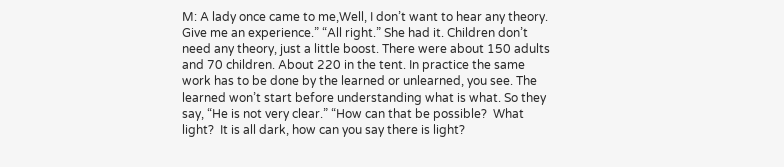M: A lady once came to me,Well, I don’t want to hear any theory. Give me an experience.” “All right.” She had it. Children don’t need any theory, just a little boost. There were about 150 adults and 70 children. About 220 in the tent. In practice the same work has to be done by the learned or unlearned, you see. The learned won’t start before understanding what is what. So they say, “He is not very clear.” “How can that be possible?  What light?  It is all dark, how can you say there is light?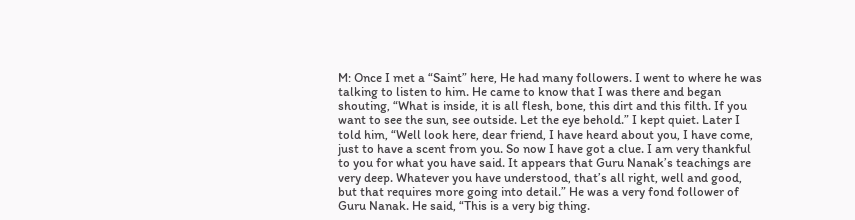M: Once I met a “Saint” here, He had many followers. I went to where he was talking to listen to him. He came to know that I was there and began shouting, “What is inside, it is all flesh, bone, this dirt and this filth. If you want to see the sun, see outside. Let the eye behold.” I kept quiet. Later I told him, “Well look here, dear friend, I have heard about you, I have come, just to have a scent from you. So now I have got a clue. I am very thankful to you for what you have said. It appears that Guru Nanak’s teachings are very deep. Whatever you have understood, that’s all right, well and good, but that requires more going into detail.” He was a very fond follower of Guru Nanak. He said, “This is a very big thing.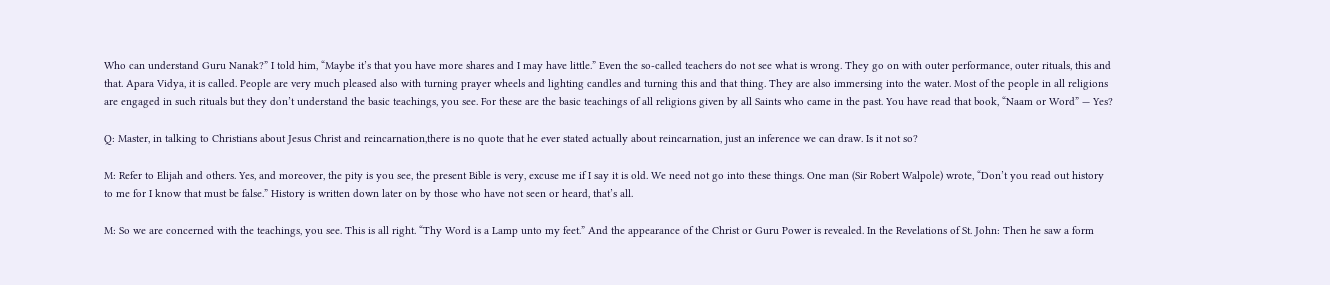Who can understand Guru Nanak?” I told him, “Maybe it’s that you have more shares and I may have little.” Even the so-called teachers do not see what is wrong. They go on with outer performance, outer rituals, this and that. Apara Vidya, it is called. People are very much pleased also with turning prayer wheels and lighting candles and turning this and that thing. They are also immersing into the water. Most of the people in all religions are engaged in such rituals but they don’t understand the basic teachings, you see. For these are the basic teachings of all religions given by all Saints who came in the past. You have read that book, “Naam or Word” — Yes?

Q: Master, in talking to Christians about Jesus Christ and reincarnation,there is no quote that he ever stated actually about reincarnation, just an inference we can draw. Is it not so?

M: Refer to Elijah and others. Yes, and moreover, the pity is you see, the present Bible is very, excuse me if I say it is old. We need not go into these things. One man (Sir Robert Walpole) wrote, “Don’t you read out history to me for I know that must be false.” History is written down later on by those who have not seen or heard, that’s all.

M: So we are concerned with the teachings, you see. This is all right. “Thy Word is a Lamp unto my feet.” And the appearance of the Christ or Guru Power is revealed. In the Revelations of St. John: Then he saw a form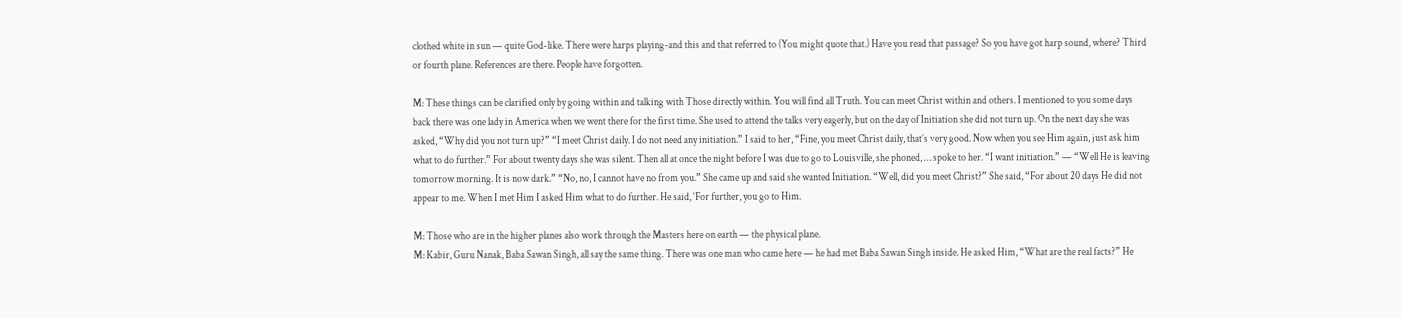clothed white in sun — quite God-like. There were harps playing-and this and that referred to (You might quote that.) Have you read that passage? So you have got harp sound, where? Third or fourth plane. References are there. People have forgotten.

M: These things can be clarified only by going within and talking with Those directly within. You will find all Truth. You can meet Christ within and others. I mentioned to you some days back there was one lady in America when we went there for the first time. She used to attend the talks very eagerly, but on the day of Initiation she did not turn up. On the next day she was asked, “Why did you not turn up?” “I meet Christ daily. I do not need any initiation.” I said to her, “Fine, you meet Christ daily, that’s very good. Now when you see Him again, just ask him what to do further.” For about twenty days she was silent. Then all at once the night before I was due to go to Louisville, she phoned, … spoke to her. “I want initiation.” — “Well He is leaving tomorrow morning. It is now dark.” “No, no, I cannot have no from you.” She came up and said she wanted Initiation. “Well, did you meet Christ?” She said, “For about 20 days He did not appear to me. When I met Him I asked Him what to do further. He said, ‘For further, you go to Him.

M: Those who are in the higher planes also work through the Masters here on earth — the physical plane.
M: Kabir, Guru Nanak, Baba Sawan Singh, all say the same thing. There was one man who came here — he had met Baba Sawan Singh inside. He asked Him, “What are the real facts?” He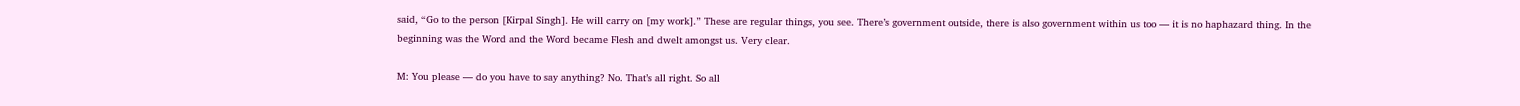said, “Go to the person [Kirpal Singh]. He will carry on [my work].” These are regular things, you see. There’s government outside, there is also government within us too — it is no haphazard thing. In the beginning was the Word and the Word became Flesh and dwelt amongst us. Very clear.

M: You please — do you have to say anything? No. That’s all right. So all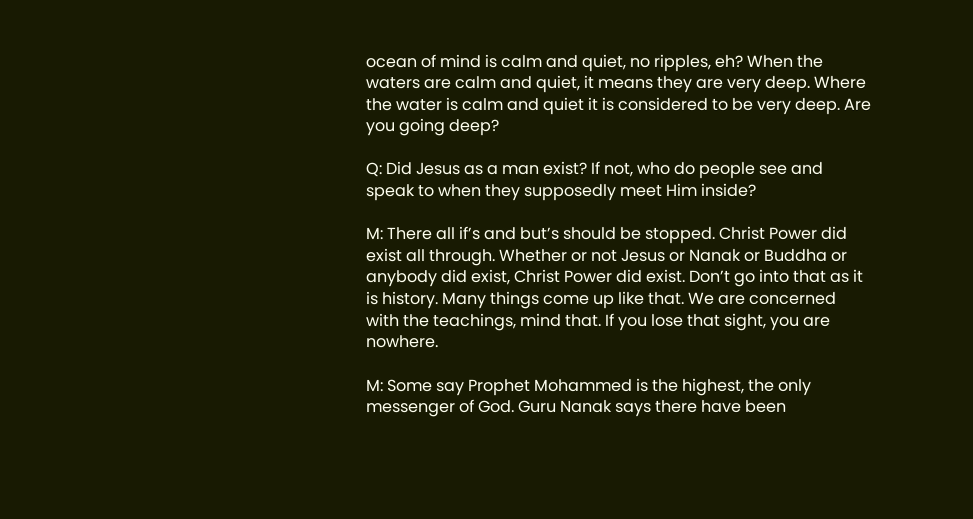ocean of mind is calm and quiet, no ripples, eh? When the waters are calm and quiet, it means they are very deep. Where the water is calm and quiet it is considered to be very deep. Are you going deep?

Q: Did Jesus as a man exist? If not, who do people see and speak to when they supposedly meet Him inside?

M: There all if’s and but’s should be stopped. Christ Power did exist all through. Whether or not Jesus or Nanak or Buddha or anybody did exist, Christ Power did exist. Don’t go into that as it is history. Many things come up like that. We are concerned with the teachings, mind that. If you lose that sight, you are nowhere.

M: Some say Prophet Mohammed is the highest, the only messenger of God. Guru Nanak says there have been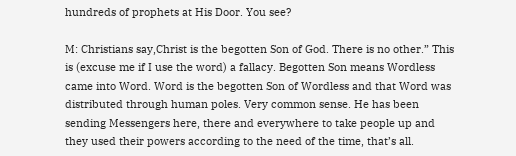hundreds of prophets at His Door. You see?

M: Christians say,Christ is the begotten Son of God. There is no other.” This is (excuse me if I use the word) a fallacy. Begotten Son means Wordless came into Word. Word is the begotten Son of Wordless and that Word was distributed through human poles. Very common sense. He has been sending Messengers here, there and everywhere to take people up and they used their powers according to the need of the time, that’s all.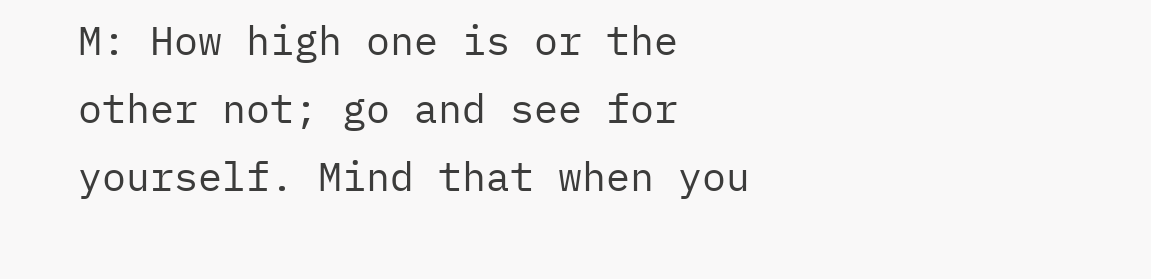M: How high one is or the other not; go and see for yourself. Mind that when you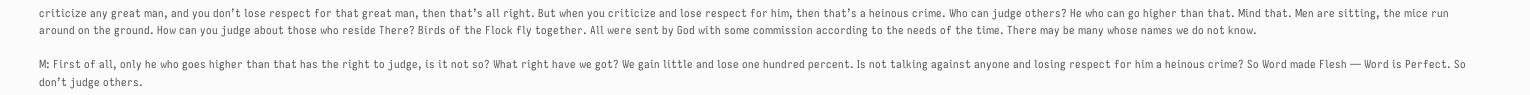criticize any great man, and you don’t lose respect for that great man, then that’s all right. But when you criticize and lose respect for him, then that’s a heinous crime. Who can judge others? He who can go higher than that. Mind that. Men are sitting, the mice run around on the ground. How can you judge about those who reside There? Birds of the Flock fly together. All were sent by God with some commission according to the needs of the time. There may be many whose names we do not know.

M: First of all, only he who goes higher than that has the right to judge, is it not so? What right have we got? We gain little and lose one hundred percent. Is not talking against anyone and losing respect for him a heinous crime? So Word made Flesh — Word is Perfect. So don’t judge others.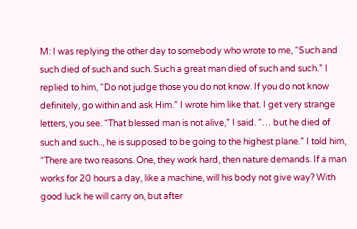M: I was replying the other day to somebody who wrote to me, “Such and such died of such and such. Such a great man died of such and such.” I replied to him, “Do not judge those you do not know. If you do not know definitely, go within and ask Him.” I wrote him like that. I get very strange letters, you see. “That blessed man is not alive,” I said. “… but he died of such and such.., he is supposed to be going to the highest plane.” I told him, “There are two reasons. One, they work hard, then nature demands. If a man works for 20 hours a day, like a machine, will his body not give way? With good luck he will carry on, but after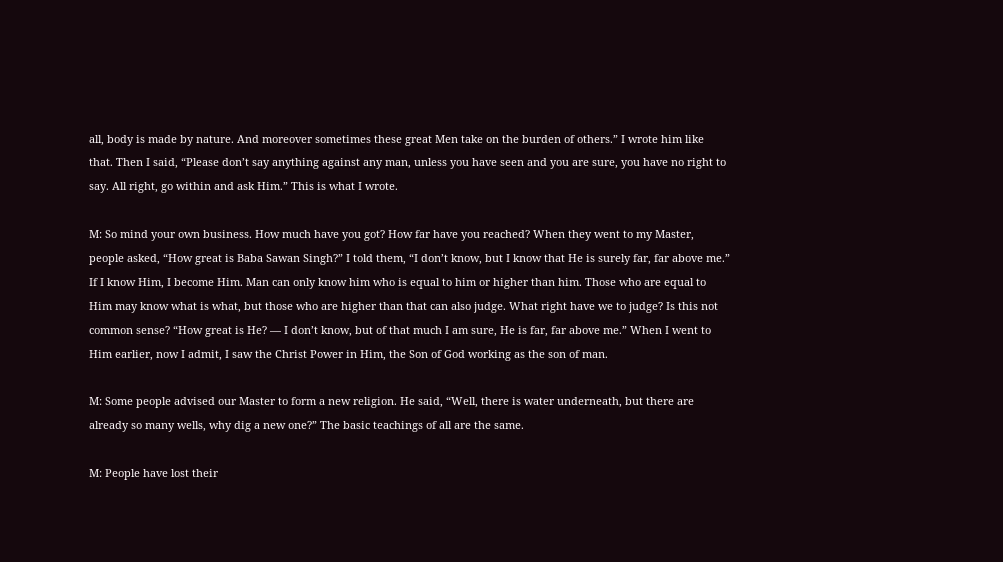all, body is made by nature. And moreover sometimes these great Men take on the burden of others.” I wrote him like that. Then I said, “Please don’t say anything against any man, unless you have seen and you are sure, you have no right to say. All right, go within and ask Him.” This is what I wrote.

M: So mind your own business. How much have you got? How far have you reached? When they went to my Master, people asked, “How great is Baba Sawan Singh?” I told them, “I don’t know, but I know that He is surely far, far above me.” If I know Him, I become Him. Man can only know him who is equal to him or higher than him. Those who are equal to Him may know what is what, but those who are higher than that can also judge. What right have we to judge? Is this not common sense? “How great is He? — I don’t know, but of that much I am sure, He is far, far above me.” When I went to Him earlier, now I admit, I saw the Christ Power in Him, the Son of God working as the son of man.

M: Some people advised our Master to form a new religion. He said, “Well, there is water underneath, but there are already so many wells, why dig a new one?” The basic teachings of all are the same.

M: People have lost their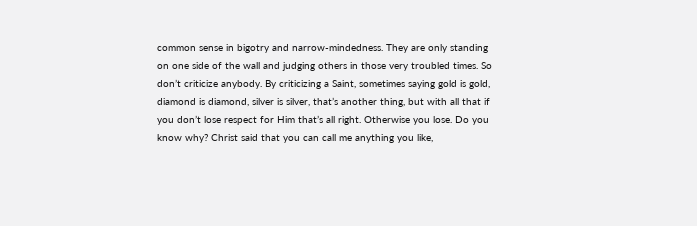common sense in bigotry and narrow-mindedness. They are only standing on one side of the wall and judging others in those very troubled times. So don’t criticize anybody. By criticizing a Saint, sometimes saying gold is gold, diamond is diamond, silver is silver, that’s another thing, but with all that if you don’t lose respect for Him that’s all right. Otherwise you lose. Do you know why? Christ said that you can call me anything you like,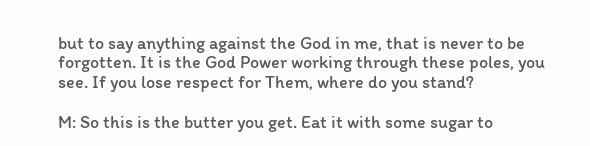but to say anything against the God in me, that is never to be forgotten. It is the God Power working through these poles, you see. If you lose respect for Them, where do you stand?

M: So this is the butter you get. Eat it with some sugar to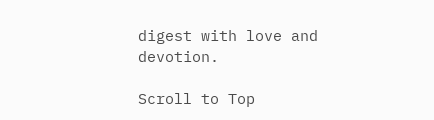digest with love and devotion.

Scroll to Top